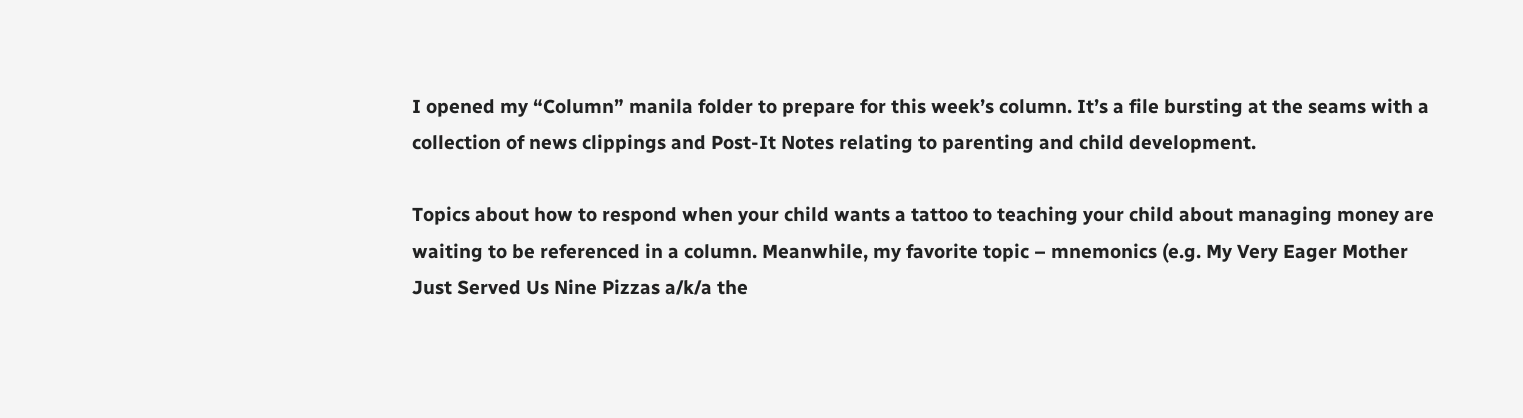I opened my “Column” manila folder to prepare for this week’s column. It’s a file bursting at the seams with a collection of news clippings and Post-It Notes relating to parenting and child development.

Topics about how to respond when your child wants a tattoo to teaching your child about managing money are waiting to be referenced in a column. Meanwhile, my favorite topic – mnemonics (e.g. My Very Eager Mother Just Served Us Nine Pizzas a/k/a the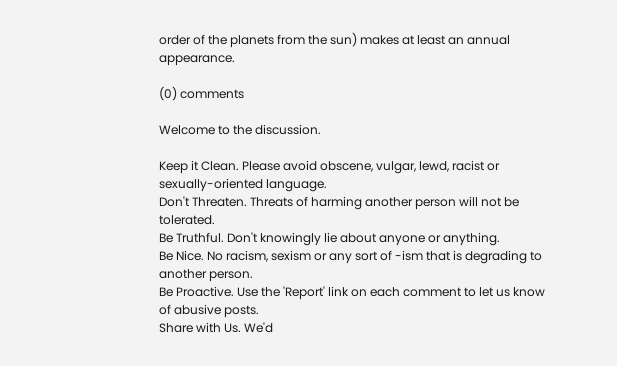order of the planets from the sun) makes at least an annual appearance.

(0) comments

Welcome to the discussion.

Keep it Clean. Please avoid obscene, vulgar, lewd, racist or sexually-oriented language.
Don't Threaten. Threats of harming another person will not be tolerated.
Be Truthful. Don't knowingly lie about anyone or anything.
Be Nice. No racism, sexism or any sort of -ism that is degrading to another person.
Be Proactive. Use the 'Report' link on each comment to let us know of abusive posts.
Share with Us. We'd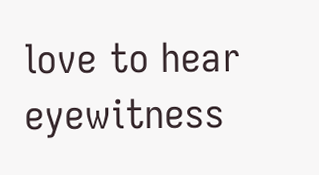love to hear eyewitness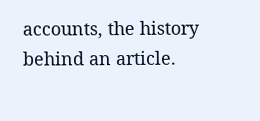accounts, the history behind an article.